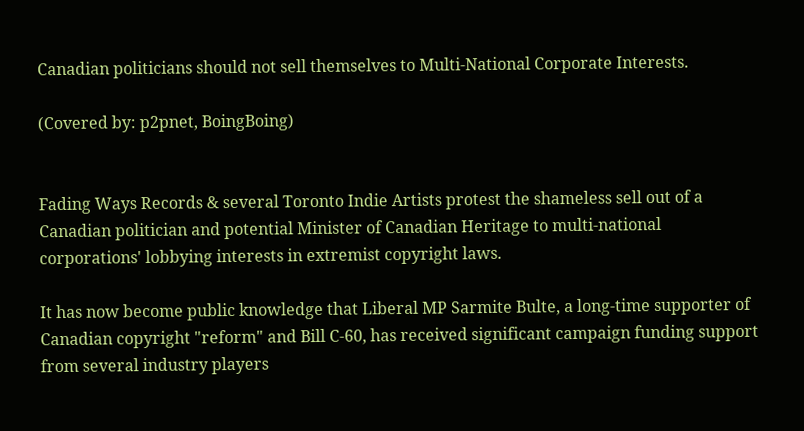Canadian politicians should not sell themselves to Multi-National Corporate Interests.

(Covered by: p2pnet, BoingBoing)


Fading Ways Records & several Toronto Indie Artists protest the shameless sell out of a Canadian politician and potential Minister of Canadian Heritage to multi-national corporations' lobbying interests in extremist copyright laws.

It has now become public knowledge that Liberal MP Sarmite Bulte, a long-time supporter of Canadian copyright "reform" and Bill C-60, has received significant campaign funding support from several industry players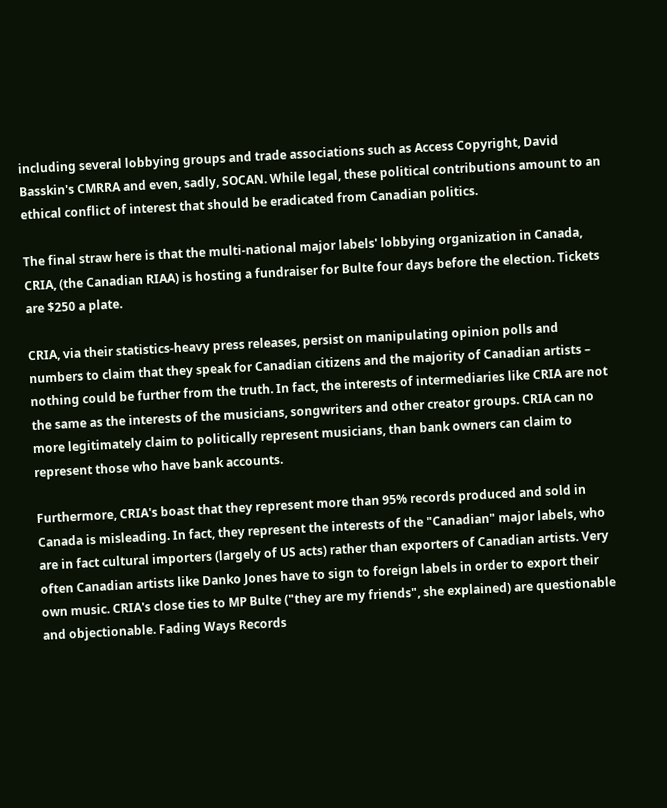including several lobbying groups and trade associations such as Access Copyright, David Basskin's CMRRA and even, sadly, SOCAN. While legal, these political contributions amount to an ethical conflict of interest that should be eradicated from Canadian politics.

The final straw here is that the multi-national major labels' lobbying organization in Canada, CRIA, (the Canadian RIAA) is hosting a fundraiser for Bulte four days before the election. Tickets are $250 a plate.

CRIA, via their statistics-heavy press releases, persist on manipulating opinion polls and numbers to claim that they speak for Canadian citizens and the majority of Canadian artists – nothing could be further from the truth. In fact, the interests of intermediaries like CRIA are not the same as the interests of the musicians, songwriters and other creator groups. CRIA can no more legitimately claim to politically represent musicians, than bank owners can claim to represent those who have bank accounts.

Furthermore, CRIA's boast that they represent more than 95% records produced and sold in Canada is misleading. In fact, they represent the interests of the "Canadian" major labels, who are in fact cultural importers (largely of US acts) rather than exporters of Canadian artists. Very often Canadian artists like Danko Jones have to sign to foreign labels in order to export their own music. CRIA's close ties to MP Bulte ("they are my friends", she explained) are questionable and objectionable. Fading Ways Records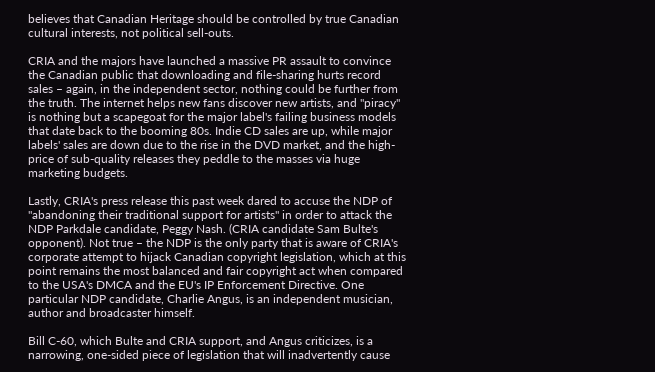believes that Canadian Heritage should be controlled by true Canadian cultural interests, not political sell-outs.

CRIA and the majors have launched a massive PR assault to convince the Canadian public that downloading and file-sharing hurts record sales – again, in the independent sector, nothing could be further from the truth. The internet helps new fans discover new artists, and "piracy" is nothing but a scapegoat for the major label's failing business models that date back to the booming 80s. Indie CD sales are up, while major labels' sales are down due to the rise in the DVD market, and the high-price of sub-quality releases they peddle to the masses via huge marketing budgets.

Lastly, CRIA's press release this past week dared to accuse the NDP of "abandoning their traditional support for artists" in order to attack the NDP Parkdale candidate, Peggy Nash. (CRIA candidate Sam Bulte's opponent). Not true – the NDP is the only party that is aware of CRIA's corporate attempt to hijack Canadian copyright legislation, which at this point remains the most balanced and fair copyright act when compared to the USA's DMCA and the EU's IP Enforcement Directive. One particular NDP candidate, Charlie Angus, is an independent musician, author and broadcaster himself.

Bill C-60, which Bulte and CRIA support, and Angus criticizes, is a narrowing, one-sided piece of legislation that will inadvertently cause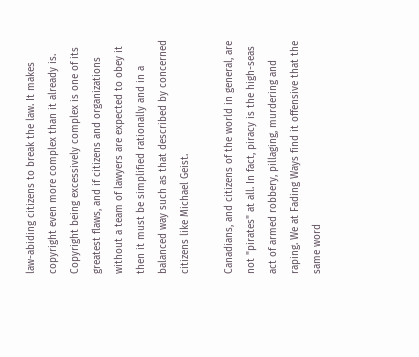law-abiding citizens to break the law. It makes copyright even more complex than it already is. Copyright being excessively complex is one of its greatest flaws, and if citizens and organizations without a team of lawyers are expected to obey it then it must be simplified rationally and in a balanced way such as that described by concerned citizens like Michael Geist.

Canadians, and citizens of the world in general, are not "pirates" at all. In fact, piracy is the high-seas act of armed robbery, pillaging, murdering and raping. We at Fading Ways find it offensive that the same word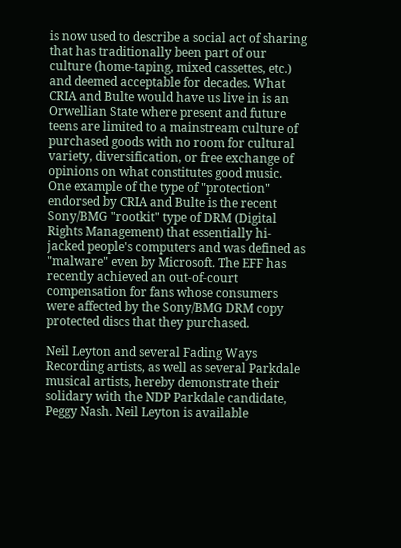is now used to describe a social act of sharing that has traditionally been part of our culture (home-taping, mixed cassettes, etc.) and deemed acceptable for decades. What CRIA and Bulte would have us live in is an Orwellian State where present and future teens are limited to a mainstream culture of purchased goods with no room for cultural variety, diversification, or free exchange of opinions on what constitutes good music. One example of the type of "protection" endorsed by CRIA and Bulte is the recent Sony/BMG "rootkit" type of DRM (Digital Rights Management) that essentially hi-jacked people's computers and was defined as "malware" even by Microsoft. The EFF has recently achieved an out-of-court compensation for fans whose consumers were affected by the Sony/BMG DRM copy protected discs that they purchased.

Neil Leyton and several Fading Ways Recording artists, as well as several Parkdale musical artists, hereby demonstrate their solidary with the NDP Parkdale candidate, Peggy Nash. Neil Leyton is available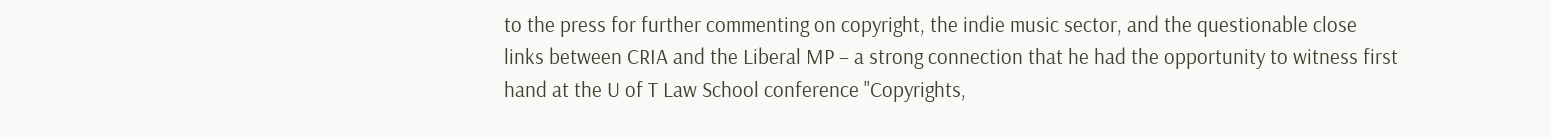to the press for further commenting on copyright, the indie music sector, and the questionable close links between CRIA and the Liberal MP – a strong connection that he had the opportunity to witness first hand at the U of T Law School conference "Copyrights,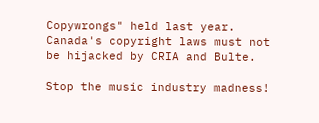Copywrongs" held last year.
Canada's copyright laws must not be hijacked by CRIA and Bulte.

Stop the music industry madness!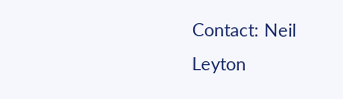Contact: Neil Leyton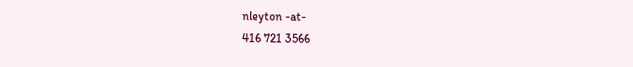nleyton -at-
416 721 3566